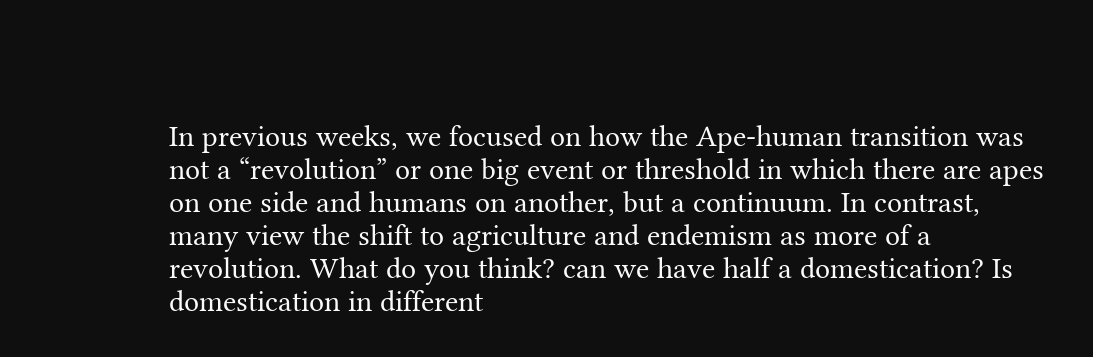In previous weeks, we focused on how the Ape-human transition was not a “revolution” or one big event or threshold in which there are apes on one side and humans on another, but a continuum. In contrast, many view the shift to agriculture and endemism as more of a revolution. What do you think? can we have half a domestication? Is domestication in different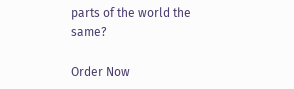parts of the world the same?

Order Now